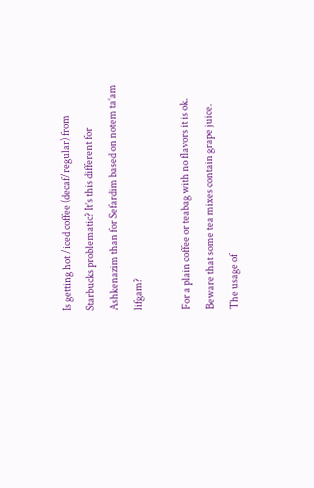Is getting hot /iced coffee (decaf/regular) from Starbucks problematic? It’s this different for Ashkenazim than for Sefardim based on notem ta’am lifgam?

For a plain coffee or teabag with no flavors it is ok. Beware that some tea mixes contain grape juice.
The usage of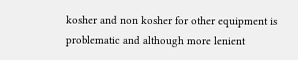kosher and non kosher for other equipment is problematic and although more lenient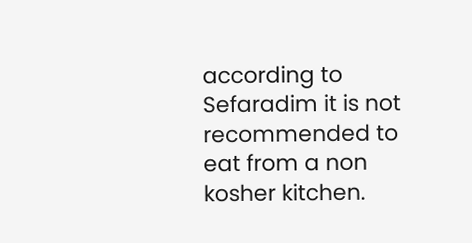according to Sefaradim it is not recommended to eat from a non kosher kitchen.